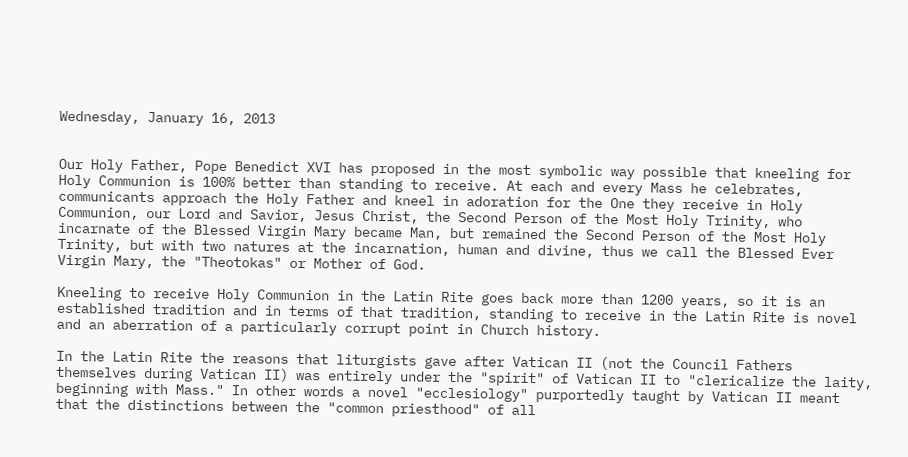Wednesday, January 16, 2013


Our Holy Father, Pope Benedict XVI has proposed in the most symbolic way possible that kneeling for Holy Communion is 100% better than standing to receive. At each and every Mass he celebrates, communicants approach the Holy Father and kneel in adoration for the One they receive in Holy Communion, our Lord and Savior, Jesus Christ, the Second Person of the Most Holy Trinity, who incarnate of the Blessed Virgin Mary became Man, but remained the Second Person of the Most Holy Trinity, but with two natures at the incarnation, human and divine, thus we call the Blessed Ever Virgin Mary, the "Theotokas" or Mother of God.

Kneeling to receive Holy Communion in the Latin Rite goes back more than 1200 years, so it is an established tradition and in terms of that tradition, standing to receive in the Latin Rite is novel and an aberration of a particularly corrupt point in Church history.

In the Latin Rite the reasons that liturgists gave after Vatican II (not the Council Fathers themselves during Vatican II) was entirely under the "spirit" of Vatican II to "clericalize the laity, beginning with Mass." In other words a novel "ecclesiology" purportedly taught by Vatican II meant that the distinctions between the "common priesthood" of all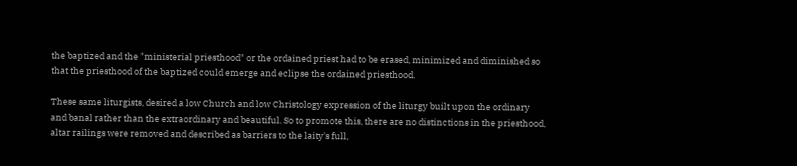the baptized and the "ministerial priesthood" or the ordained priest had to be erased, minimized and diminished so that the priesthood of the baptized could emerge and eclipse the ordained priesthood.

These same liturgists, desired a low Church and low Christology expression of the liturgy built upon the ordinary and banal rather than the extraordinary and beautiful. So to promote this, there are no distinctions in the priesthood, altar railings were removed and described as barriers to the laity's full,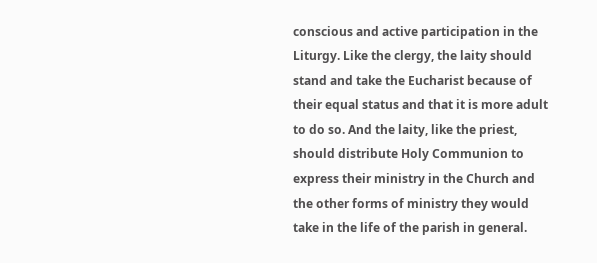conscious and active participation in the Liturgy. Like the clergy, the laity should stand and take the Eucharist because of their equal status and that it is more adult to do so. And the laity, like the priest, should distribute Holy Communion to express their ministry in the Church and the other forms of ministry they would take in the life of the parish in general.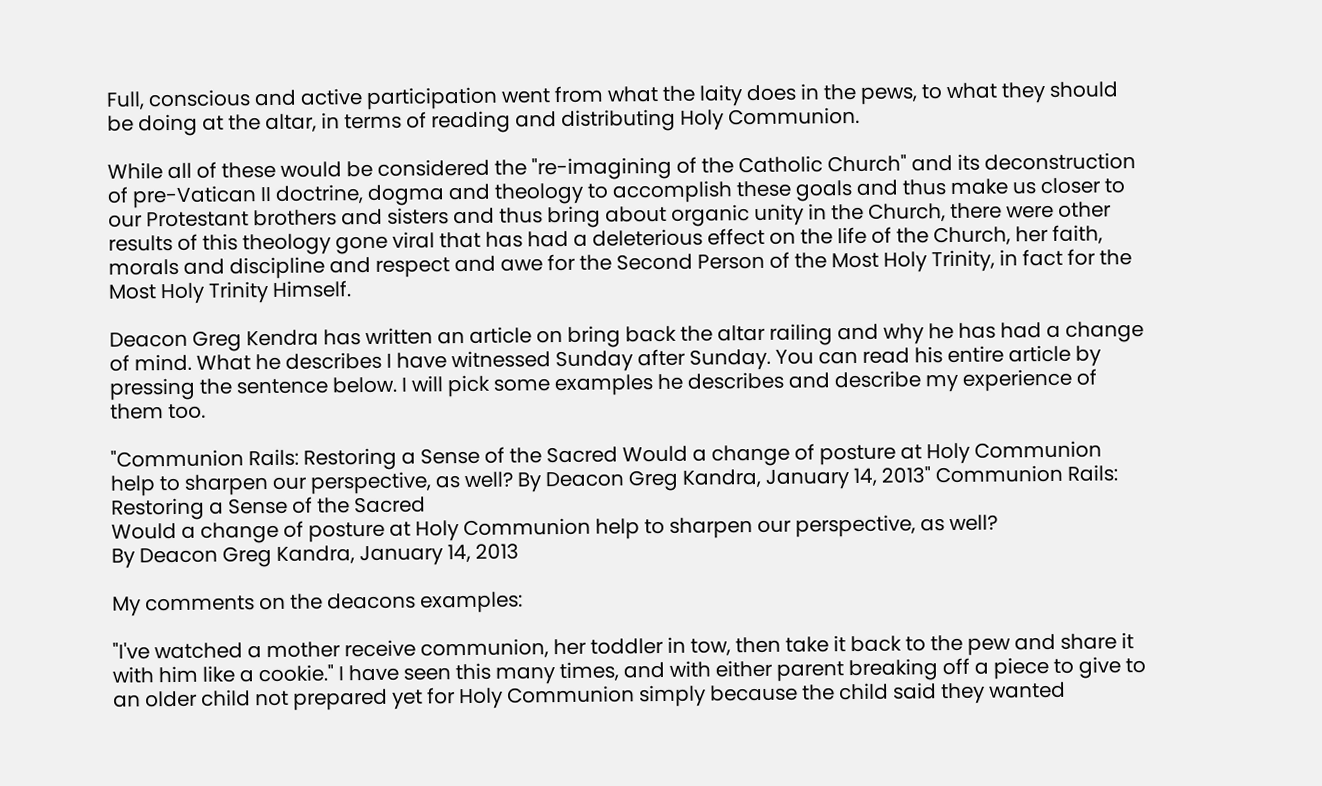Full, conscious and active participation went from what the laity does in the pews, to what they should be doing at the altar, in terms of reading and distributing Holy Communion.

While all of these would be considered the "re-imagining of the Catholic Church" and its deconstruction of pre-Vatican II doctrine, dogma and theology to accomplish these goals and thus make us closer to our Protestant brothers and sisters and thus bring about organic unity in the Church, there were other results of this theology gone viral that has had a deleterious effect on the life of the Church, her faith, morals and discipline and respect and awe for the Second Person of the Most Holy Trinity, in fact for the Most Holy Trinity Himself.

Deacon Greg Kendra has written an article on bring back the altar railing and why he has had a change of mind. What he describes I have witnessed Sunday after Sunday. You can read his entire article by pressing the sentence below. I will pick some examples he describes and describe my experience of them too.

"Communion Rails: Restoring a Sense of the Sacred Would a change of posture at Holy Communion help to sharpen our perspective, as well? By Deacon Greg Kandra, January 14, 2013" Communion Rails: Restoring a Sense of the Sacred
Would a change of posture at Holy Communion help to sharpen our perspective, as well?
By Deacon Greg Kandra, January 14, 2013

My comments on the deacons examples:

"I've watched a mother receive communion, her toddler in tow, then take it back to the pew and share it with him like a cookie." I have seen this many times, and with either parent breaking off a piece to give to an older child not prepared yet for Holy Communion simply because the child said they wanted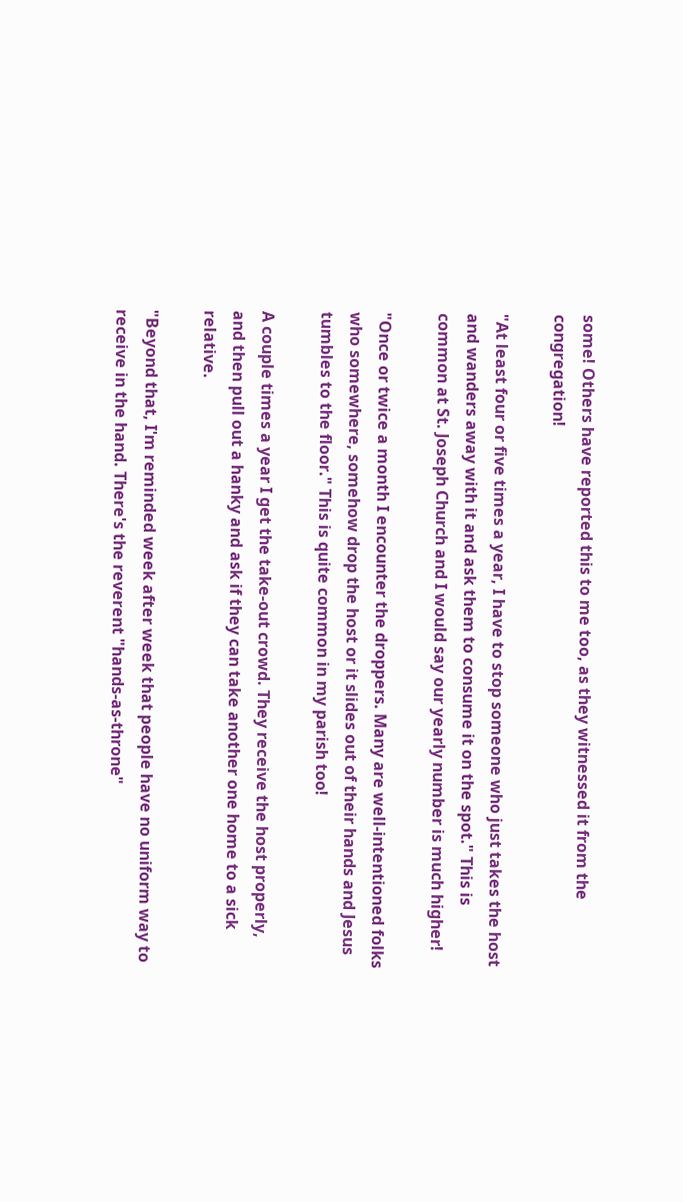some! Others have reported this to me too, as they witnessed it from the congregation!

"At least four or five times a year, I have to stop someone who just takes the host and wanders away with it and ask them to consume it on the spot." This is common at St. Joseph Church and I would say our yearly number is much higher!

"Once or twice a month I encounter the droppers. Many are well-intentioned folks who somewhere, somehow drop the host or it slides out of their hands and Jesus tumbles to the floor." This is quite common in my parish too!

A couple times a year I get the take-out crowd. They receive the host properly, and then pull out a hanky and ask if they can take another one home to a sick relative.

"Beyond that, I'm reminded week after week that people have no uniform way to receive in the hand. There's the reverent "hands-as-throne"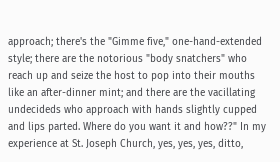approach; there's the "Gimme five," one-hand-extended style; there are the notorious "body snatchers" who reach up and seize the host to pop into their mouths like an after-dinner mint; and there are the vacillating undecideds who approach with hands slightly cupped and lips parted. Where do you want it and how??" In my experience at St. Joseph Church, yes, yes, yes, ditto,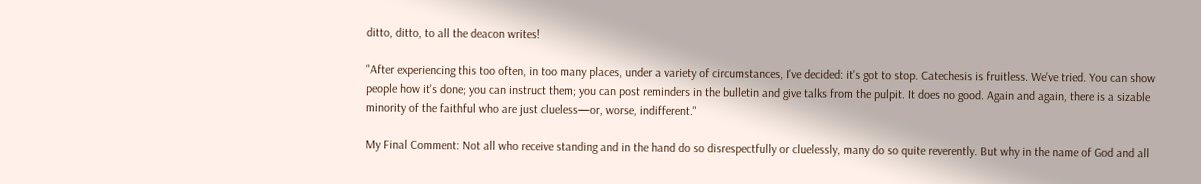ditto, ditto, to all the deacon writes!

"After experiencing this too often, in too many places, under a variety of circumstances, I've decided: it's got to stop. Catechesis is fruitless. We've tried. You can show people how it's done; you can instruct them; you can post reminders in the bulletin and give talks from the pulpit. It does no good. Again and again, there is a sizable minority of the faithful who are just clueless—or, worse, indifferent."

My Final Comment: Not all who receive standing and in the hand do so disrespectfully or cluelessly, many do so quite reverently. But why in the name of God and all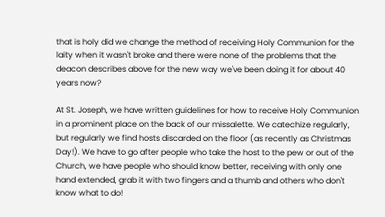that is holy did we change the method of receiving Holy Communion for the laity when it wasn't broke and there were none of the problems that the deacon describes above for the new way we've been doing it for about 40 years now?

At St. Joseph, we have written guidelines for how to receive Holy Communion in a prominent place on the back of our missalette. We catechize regularly, but regularly we find hosts discarded on the floor (as recently as Christmas Day!). We have to go after people who take the host to the pew or out of the Church, we have people who should know better, receiving with only one hand extended, grab it with two fingers and a thumb and others who don't know what to do!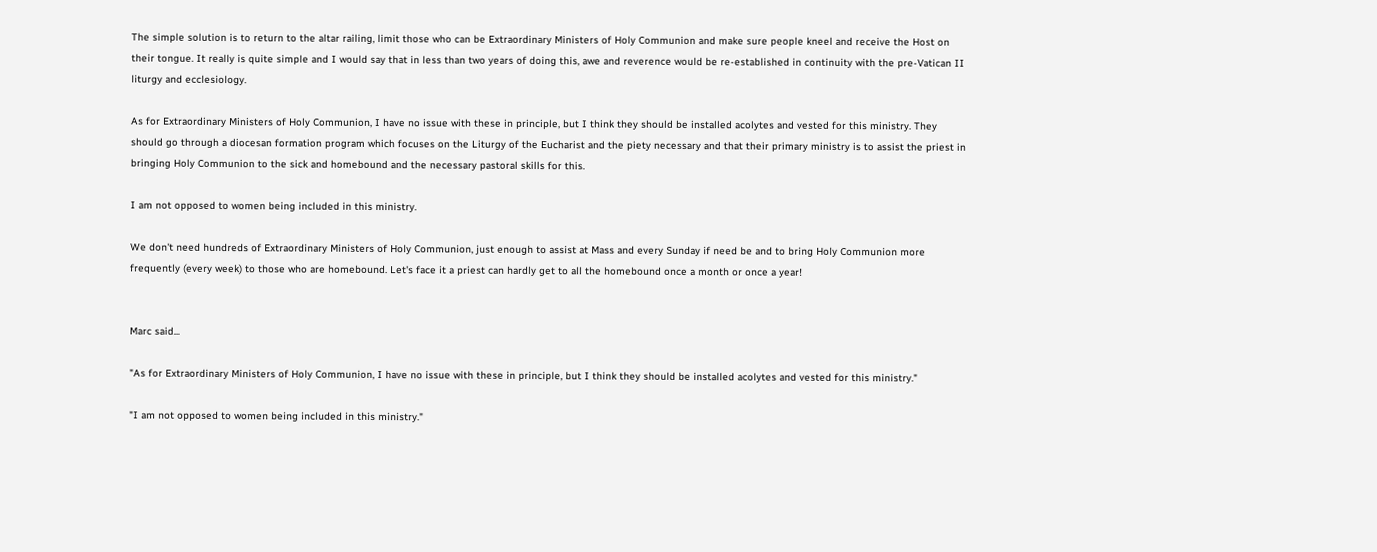The simple solution is to return to the altar railing, limit those who can be Extraordinary Ministers of Holy Communion and make sure people kneel and receive the Host on their tongue. It really is quite simple and I would say that in less than two years of doing this, awe and reverence would be re-established in continuity with the pre-Vatican II liturgy and ecclesiology.

As for Extraordinary Ministers of Holy Communion, I have no issue with these in principle, but I think they should be installed acolytes and vested for this ministry. They should go through a diocesan formation program which focuses on the Liturgy of the Eucharist and the piety necessary and that their primary ministry is to assist the priest in bringing Holy Communion to the sick and homebound and the necessary pastoral skills for this.

I am not opposed to women being included in this ministry.

We don't need hundreds of Extraordinary Ministers of Holy Communion, just enough to assist at Mass and every Sunday if need be and to bring Holy Communion more frequently (every week) to those who are homebound. Let's face it a priest can hardly get to all the homebound once a month or once a year!


Marc said...

"As for Extraordinary Ministers of Holy Communion, I have no issue with these in principle, but I think they should be installed acolytes and vested for this ministry."

"I am not opposed to women being included in this ministry."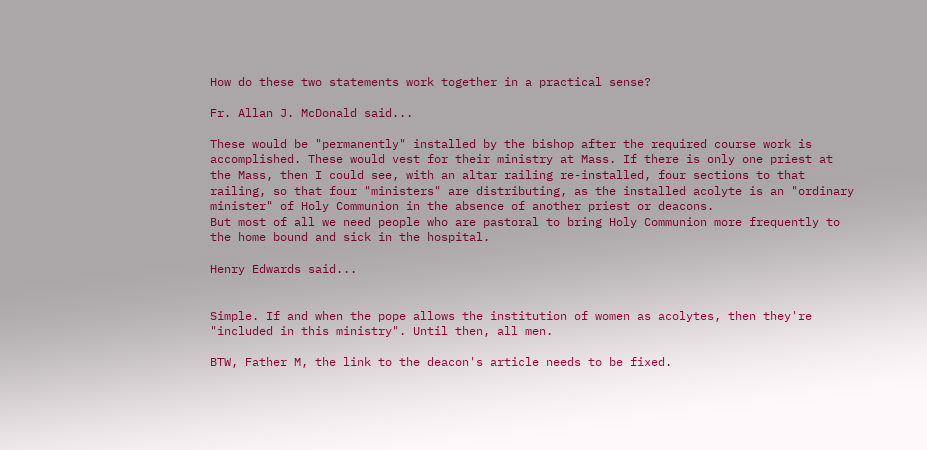How do these two statements work together in a practical sense?

Fr. Allan J. McDonald said...

These would be "permanently" installed by the bishop after the required course work is accomplished. These would vest for their ministry at Mass. If there is only one priest at the Mass, then I could see, with an altar railing re-installed, four sections to that railing, so that four "ministers" are distributing, as the installed acolyte is an "ordinary minister" of Holy Communion in the absence of another priest or deacons.
But most of all we need people who are pastoral to bring Holy Communion more frequently to the home bound and sick in the hospital.

Henry Edwards said...


Simple. If and when the pope allows the institution of women as acolytes, then they're "included in this ministry". Until then, all men.

BTW, Father M, the link to the deacon's article needs to be fixed.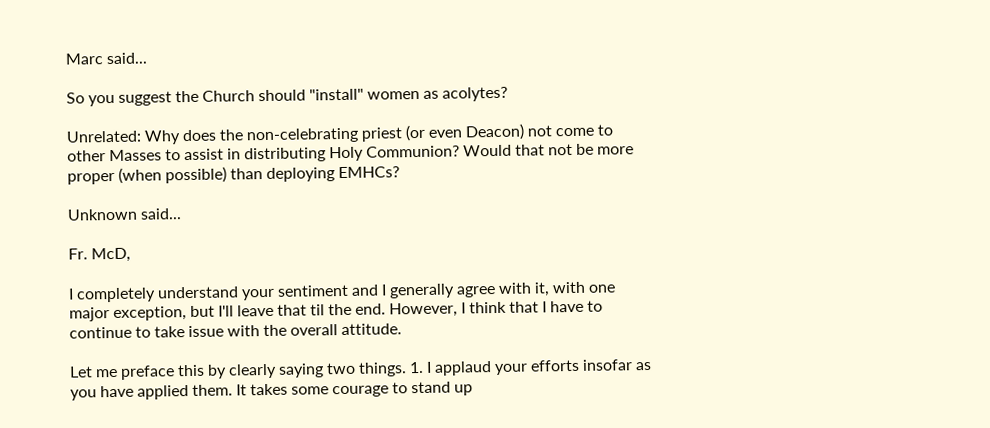Marc said...

So you suggest the Church should "install" women as acolytes?

Unrelated: Why does the non-celebrating priest (or even Deacon) not come to other Masses to assist in distributing Holy Communion? Would that not be more proper (when possible) than deploying EMHCs?

Unknown said...

Fr. McD,

I completely understand your sentiment and I generally agree with it, with one major exception, but I'll leave that til the end. However, I think that I have to continue to take issue with the overall attitude.

Let me preface this by clearly saying two things. 1. I applaud your efforts insofar as you have applied them. It takes some courage to stand up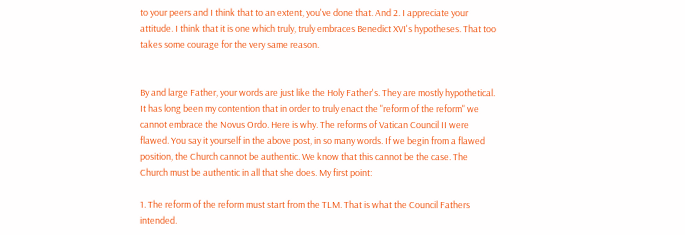to your peers and I think that to an extent, you've done that. And 2. I appreciate your attitude. I think that it is one which truly, truly embraces Benedict XVI's hypotheses. That too takes some courage for the very same reason.


By and large Father, your words are just like the Holy Father's. They are mostly hypothetical. It has long been my contention that in order to truly enact the "reform of the reform" we cannot embrace the Novus Ordo. Here is why. The reforms of Vatican Council II were flawed. You say it yourself in the above post, in so many words. If we begin from a flawed position, the Church cannot be authentic. We know that this cannot be the case. The Church must be authentic in all that she does. My first point:

1. The reform of the reform must start from the TLM. That is what the Council Fathers intended.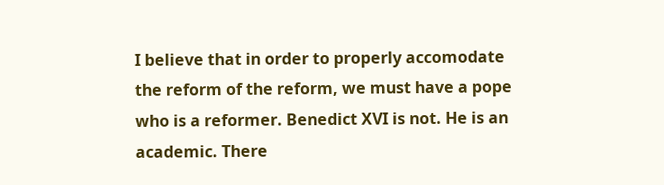I believe that in order to properly accomodate the reform of the reform, we must have a pope who is a reformer. Benedict XVI is not. He is an academic. There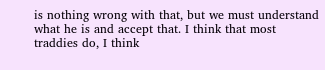is nothing wrong with that, but we must understand what he is and accept that. I think that most traddies do, I think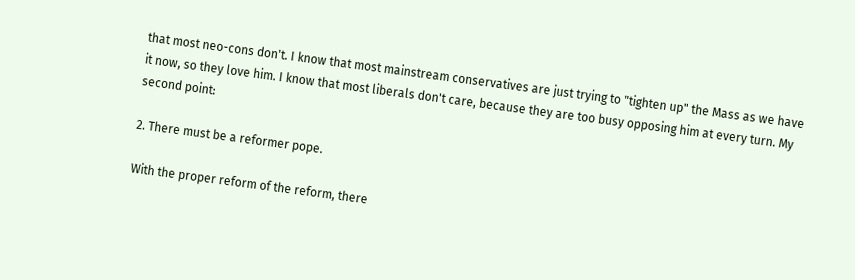that most neo-cons don't. I know that most mainstream conservatives are just trying to "tighten up" the Mass as we have it now, so they love him. I know that most liberals don't care, because they are too busy opposing him at every turn. My second point:

2. There must be a reformer pope.

With the proper reform of the reform, there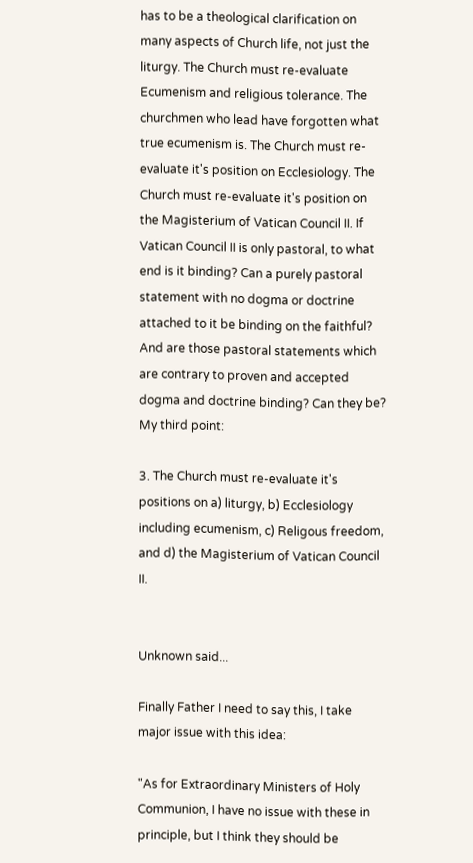has to be a theological clarification on many aspects of Church life, not just the liturgy. The Church must re-evaluate Ecumenism and religious tolerance. The churchmen who lead have forgotten what true ecumenism is. The Church must re-evaluate it's position on Ecclesiology. The Church must re-evaluate it's position on the Magisterium of Vatican Council II. If Vatican Council II is only pastoral, to what end is it binding? Can a purely pastoral statement with no dogma or doctrine attached to it be binding on the faithful? And are those pastoral statements which are contrary to proven and accepted dogma and doctrine binding? Can they be? My third point:

3. The Church must re-evaluate it's positions on a) liturgy, b) Ecclesiology including ecumenism, c) Religous freedom, and d) the Magisterium of Vatican Council II.


Unknown said...

Finally Father I need to say this, I take major issue with this idea:

"As for Extraordinary Ministers of Holy Communion, I have no issue with these in principle, but I think they should be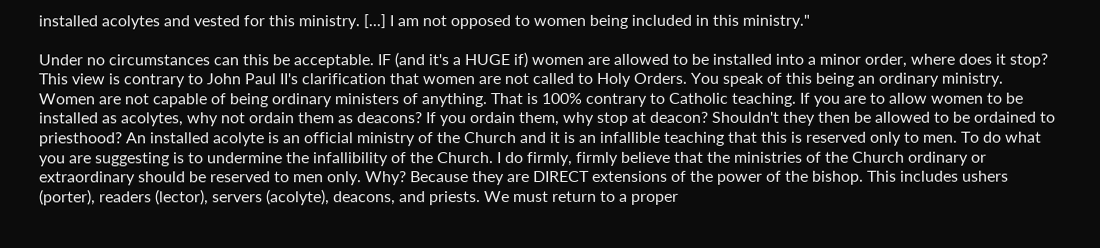installed acolytes and vested for this ministry. [...] I am not opposed to women being included in this ministry."

Under no circumstances can this be acceptable. IF (and it's a HUGE if) women are allowed to be installed into a minor order, where does it stop? This view is contrary to John Paul II's clarification that women are not called to Holy Orders. You speak of this being an ordinary ministry. Women are not capable of being ordinary ministers of anything. That is 100% contrary to Catholic teaching. If you are to allow women to be installed as acolytes, why not ordain them as deacons? If you ordain them, why stop at deacon? Shouldn't they then be allowed to be ordained to priesthood? An installed acolyte is an official ministry of the Church and it is an infallible teaching that this is reserved only to men. To do what you are suggesting is to undermine the infallibility of the Church. I do firmly, firmly believe that the ministries of the Church ordinary or extraordinary should be reserved to men only. Why? Because they are DIRECT extensions of the power of the bishop. This includes ushers (porter), readers (lector), servers (acolyte), deacons, and priests. We must return to a proper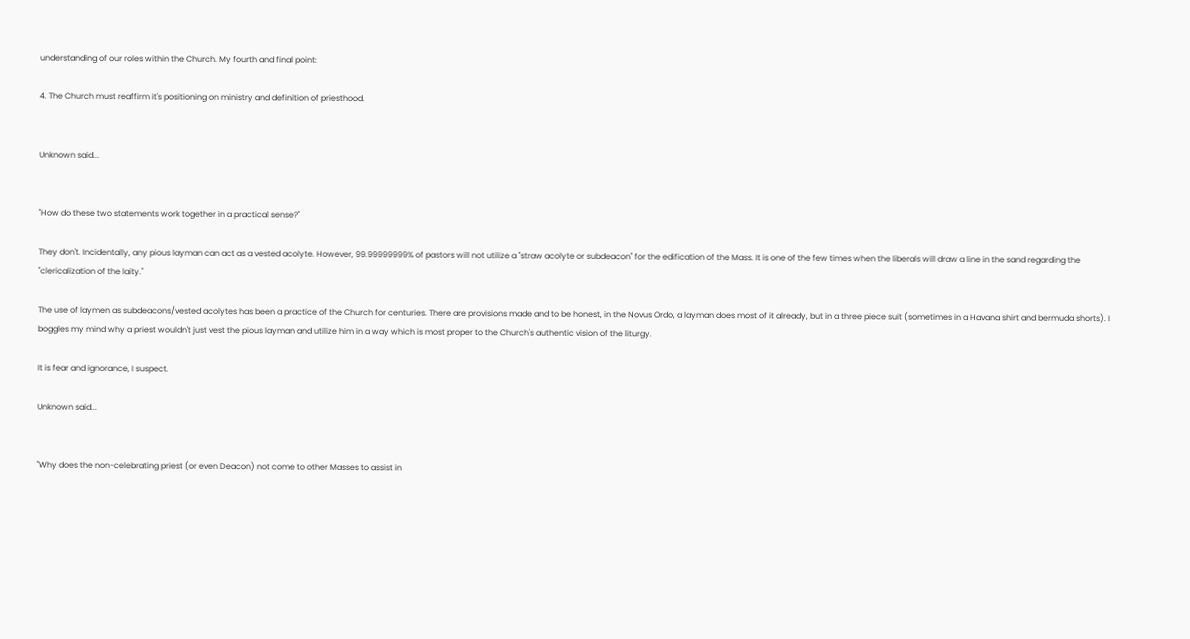understanding of our roles within the Church. My fourth and final point:

4. The Church must reaffirm it's positioning on ministry and definition of priesthood.


Unknown said...


"How do these two statements work together in a practical sense?"

They don't. Incidentally, any pious layman can act as a vested acolyte. However, 99.99999999% of pastors will not utilize a "straw acolyte or subdeacon" for the edification of the Mass. It is one of the few times when the liberals will draw a line in the sand regarding the "clericalization of the laity."

The use of laymen as subdeacons/vested acolytes has been a practice of the Church for centuries. There are provisions made and to be honest, in the Novus Ordo, a layman does most of it already, but in a three piece suit (sometimes in a Havana shirt and bermuda shorts). I boggles my mind why a priest wouldn't just vest the pious layman and utilize him in a way which is most proper to the Church's authentic vision of the liturgy.

It is fear and ignorance, I suspect.

Unknown said...


"Why does the non-celebrating priest (or even Deacon) not come to other Masses to assist in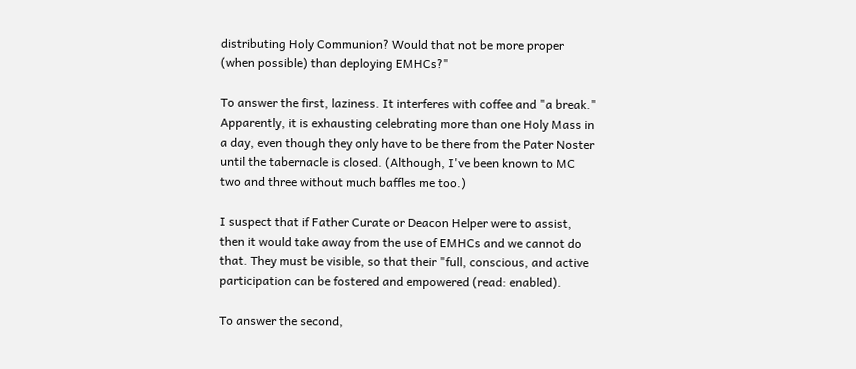distributing Holy Communion? Would that not be more proper (when possible) than deploying EMHCs?"

To answer the first, laziness. It interferes with coffee and "a break." Apparently, it is exhausting celebrating more than one Holy Mass in a day, even though they only have to be there from the Pater Noster until the tabernacle is closed. (Although, I've been known to MC two and three without much baffles me too.)

I suspect that if Father Curate or Deacon Helper were to assist, then it would take away from the use of EMHCs and we cannot do that. They must be visible, so that their "full, conscious, and active participation can be fostered and empowered (read: enabled).

To answer the second,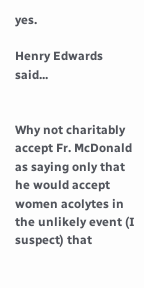yes.

Henry Edwards said...


Why not charitably accept Fr. McDonald as saying only that he would accept women acolytes in the unlikely event (I suspect) that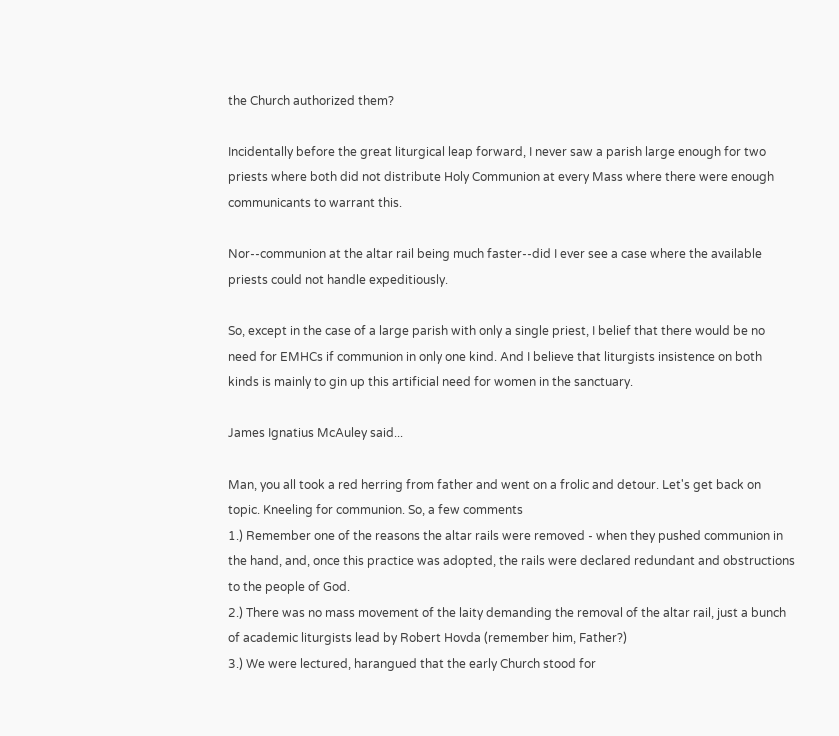the Church authorized them?

Incidentally before the great liturgical leap forward, I never saw a parish large enough for two priests where both did not distribute Holy Communion at every Mass where there were enough communicants to warrant this.

Nor--communion at the altar rail being much faster--did I ever see a case where the available priests could not handle expeditiously.

So, except in the case of a large parish with only a single priest, I belief that there would be no need for EMHCs if communion in only one kind. And I believe that liturgists insistence on both kinds is mainly to gin up this artificial need for women in the sanctuary.

James Ignatius McAuley said...

Man, you all took a red herring from father and went on a frolic and detour. Let's get back on topic. Kneeling for communion. So, a few comments
1.) Remember one of the reasons the altar rails were removed - when they pushed communion in the hand, and, once this practice was adopted, the rails were declared redundant and obstructions to the people of God.
2.) There was no mass movement of the laity demanding the removal of the altar rail, just a bunch of academic liturgists lead by Robert Hovda (remember him, Father?)
3.) We were lectured, harangued that the early Church stood for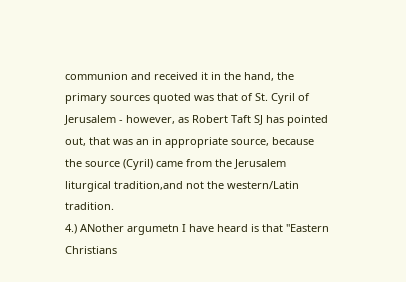communion and received it in the hand, the primary sources quoted was that of St. Cyril of Jerusalem - however, as Robert Taft SJ has pointed out, that was an in appropriate source, because the source (Cyril) came from the Jerusalem liturgical tradition,and not the western/Latin tradition.
4.) ANother argumetn I have heard is that "Eastern Christians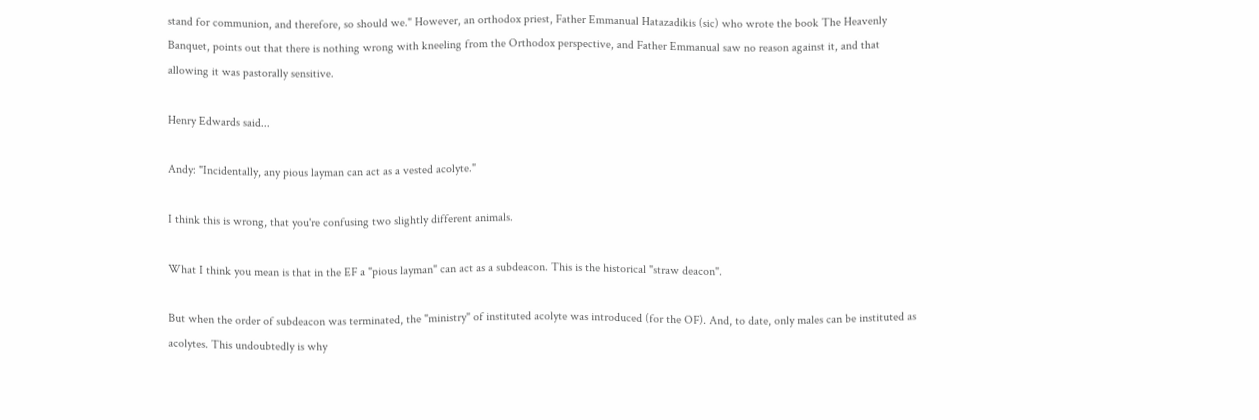stand for communion, and therefore, so should we." However, an orthodox priest, Father Emmanual Hatazadikis (sic) who wrote the book The Heavenly Banquet, points out that there is nothing wrong with kneeling from the Orthodox perspective, and Father Emmanual saw no reason against it, and that allowing it was pastorally sensitive.

Henry Edwards said...

Andy: "Incidentally, any pious layman can act as a vested acolyte."

I think this is wrong, that you're confusing two slightly different animals.

What I think you mean is that in the EF a "pious layman" can act as a subdeacon. This is the historical "straw deacon".

But when the order of subdeacon was terminated, the "ministry" of instituted acolyte was introduced (for the OF). And, to date, only males can be instituted as acolytes. This undoubtedly is why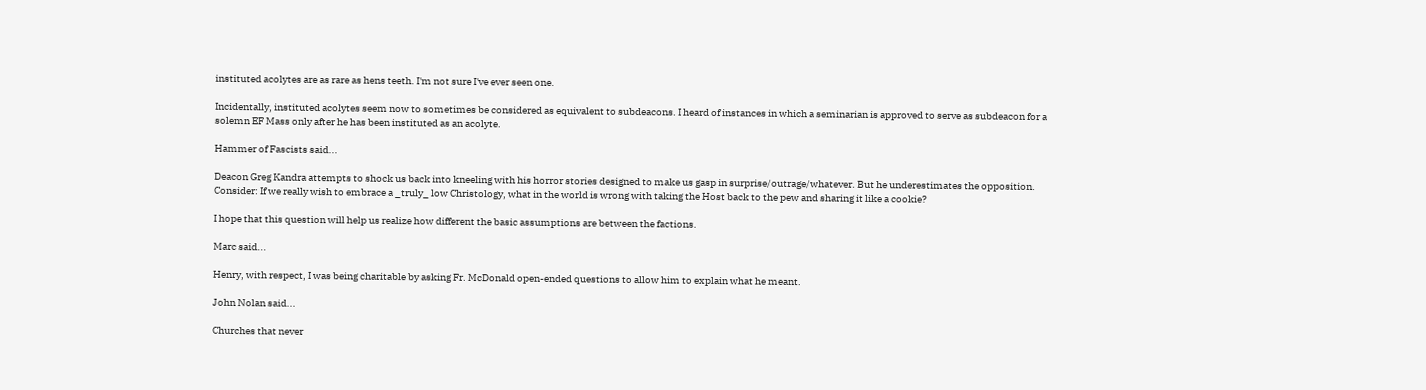instituted acolytes are as rare as hens teeth. I'm not sure I've ever seen one.

Incidentally, instituted acolytes seem now to sometimes be considered as equivalent to subdeacons. I heard of instances in which a seminarian is approved to serve as subdeacon for a solemn EF Mass only after he has been instituted as an acolyte.

Hammer of Fascists said...

Deacon Greg Kandra attempts to shock us back into kneeling with his horror stories designed to make us gasp in surprise/outrage/whatever. But he underestimates the opposition. Consider: If we really wish to embrace a _truly_ low Christology, what in the world is wrong with taking the Host back to the pew and sharing it like a cookie?

I hope that this question will help us realize how different the basic assumptions are between the factions.

Marc said...

Henry, with respect, I was being charitable by asking Fr. McDonald open-ended questions to allow him to explain what he meant.

John Nolan said...

Churches that never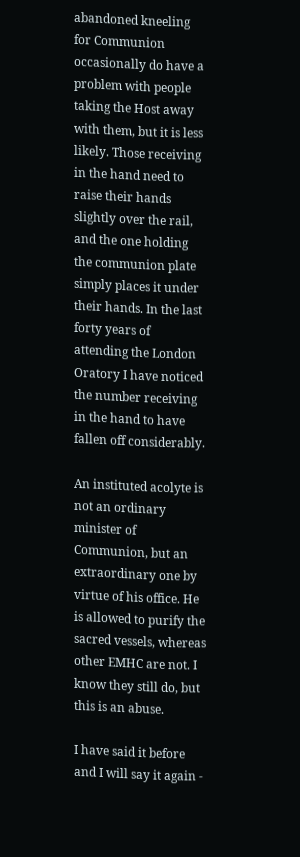abandoned kneeling for Communion occasionally do have a problem with people taking the Host away with them, but it is less likely. Those receiving in the hand need to raise their hands slightly over the rail, and the one holding the communion plate simply places it under their hands. In the last forty years of attending the London Oratory I have noticed the number receiving in the hand to have fallen off considerably.

An instituted acolyte is not an ordinary minister of Communion, but an extraordinary one by virtue of his office. He is allowed to purify the sacred vessels, whereas other EMHC are not. I know they still do, but this is an abuse.

I have said it before and I will say it again -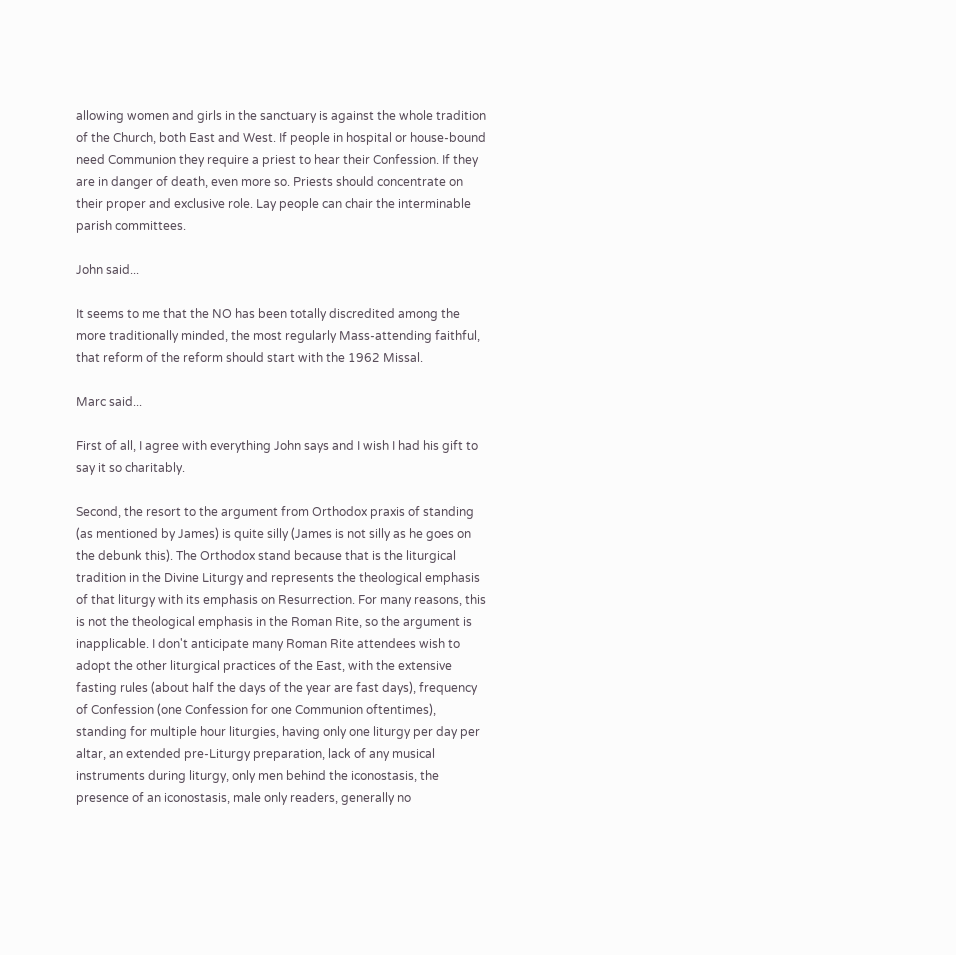allowing women and girls in the sanctuary is against the whole tradition of the Church, both East and West. If people in hospital or house-bound need Communion they require a priest to hear their Confession. If they are in danger of death, even more so. Priests should concentrate on their proper and exclusive role. Lay people can chair the interminable parish committees.

John said...

It seems to me that the NO has been totally discredited among the more traditionally minded, the most regularly Mass-attending faithful, that reform of the reform should start with the 1962 Missal.

Marc said...

First of all, I agree with everything John says and I wish I had his gift to say it so charitably.

Second, the resort to the argument from Orthodox praxis of standing (as mentioned by James) is quite silly (James is not silly as he goes on the debunk this). The Orthodox stand because that is the liturgical tradition in the Divine Liturgy and represents the theological emphasis of that liturgy with its emphasis on Resurrection. For many reasons, this is not the theological emphasis in the Roman Rite, so the argument is inapplicable. I don't anticipate many Roman Rite attendees wish to adopt the other liturgical practices of the East, with the extensive fasting rules (about half the days of the year are fast days), frequency of Confession (one Confession for one Communion oftentimes), standing for multiple hour liturgies, having only one liturgy per day per altar, an extended pre-Liturgy preparation, lack of any musical instruments during liturgy, only men behind the iconostasis, the presence of an iconostasis, male only readers, generally no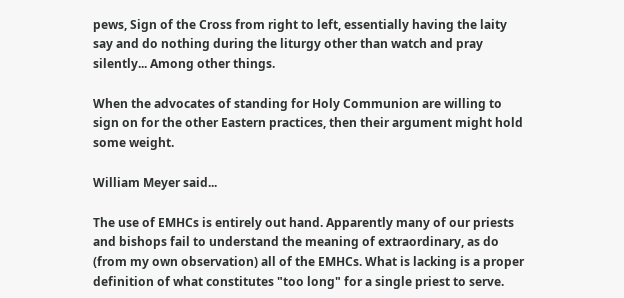pews, Sign of the Cross from right to left, essentially having the laity say and do nothing during the liturgy other than watch and pray silently... Among other things.

When the advocates of standing for Holy Communion are willing to sign on for the other Eastern practices, then their argument might hold some weight.

William Meyer said...

The use of EMHCs is entirely out hand. Apparently many of our priests and bishops fail to understand the meaning of extraordinary, as do (from my own observation) all of the EMHCs. What is lacking is a proper definition of what constitutes "too long" for a single priest to serve.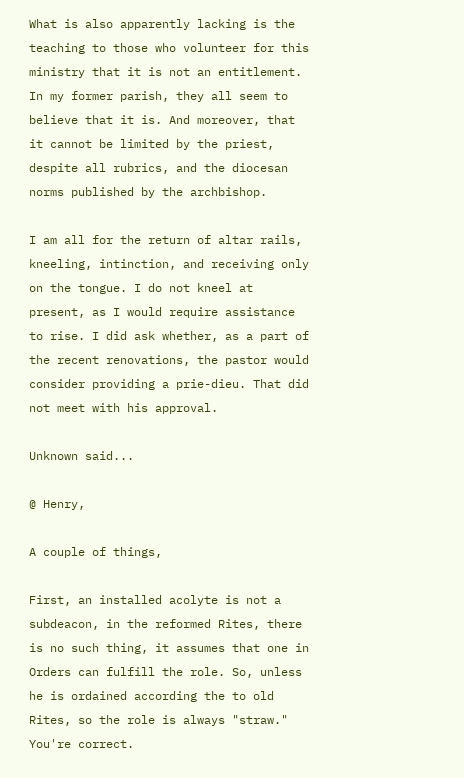What is also apparently lacking is the teaching to those who volunteer for this ministry that it is not an entitlement. In my former parish, they all seem to believe that it is. And moreover, that it cannot be limited by the priest, despite all rubrics, and the diocesan norms published by the archbishop.

I am all for the return of altar rails, kneeling, intinction, and receiving only on the tongue. I do not kneel at present, as I would require assistance to rise. I did ask whether, as a part of the recent renovations, the pastor would consider providing a prie-dieu. That did not meet with his approval.

Unknown said...

@ Henry,

A couple of things,

First, an installed acolyte is not a subdeacon, in the reformed Rites, there is no such thing, it assumes that one in Orders can fulfill the role. So, unless he is ordained according the to old Rites, so the role is always "straw." You're correct.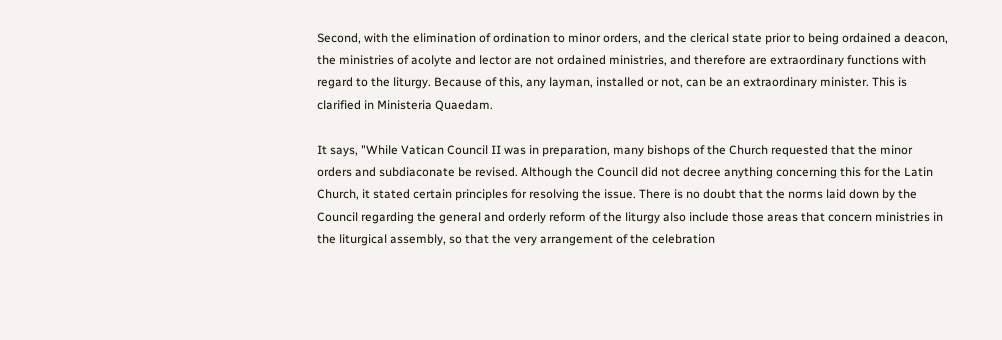Second, with the elimination of ordination to minor orders, and the clerical state prior to being ordained a deacon, the ministries of acolyte and lector are not ordained ministries, and therefore are extraordinary functions with regard to the liturgy. Because of this, any layman, installed or not, can be an extraordinary minister. This is clarified in Ministeria Quaedam.

It says, "While Vatican Council II was in preparation, many bishops of the Church requested that the minor orders and subdiaconate be revised. Although the Council did not decree anything concerning this for the Latin Church, it stated certain principles for resolving the issue. There is no doubt that the norms laid down by the Council regarding the general and orderly reform of the liturgy also include those areas that concern ministries in the liturgical assembly, so that the very arrangement of the celebration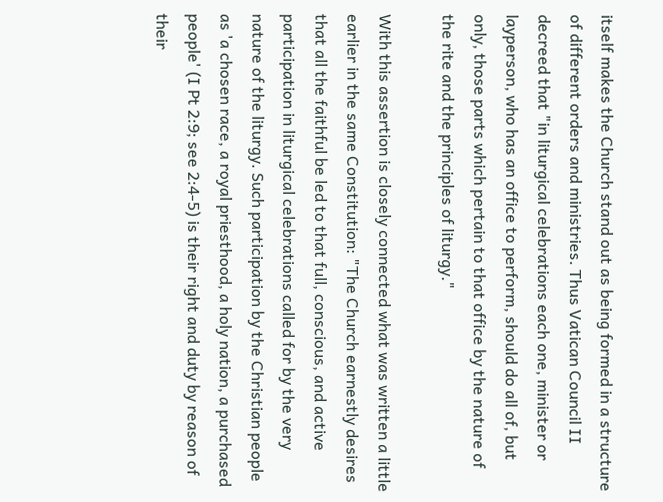itself makes the Church stand out as being formed in a structure of different orders and ministries. Thus Vatican Council II decreed that "in liturgical celebrations each one, minister or layperson, who has an office to perform, should do all of, but only, those parts which pertain to that office by the nature of the rite and the principles of liturgy."

With this assertion is closely connected what was written a little earlier in the same Constitution: "The Church earnestly desires that all the faithful be led to that full, conscious, and active participation in liturgical celebrations called for by the very nature of the liturgy. Such participation by the Christian people as 'a chosen race, a royal priesthood, a holy nation, a purchased people' (I Pt 2:9; see 2:4-5) is their right and duty by reason of their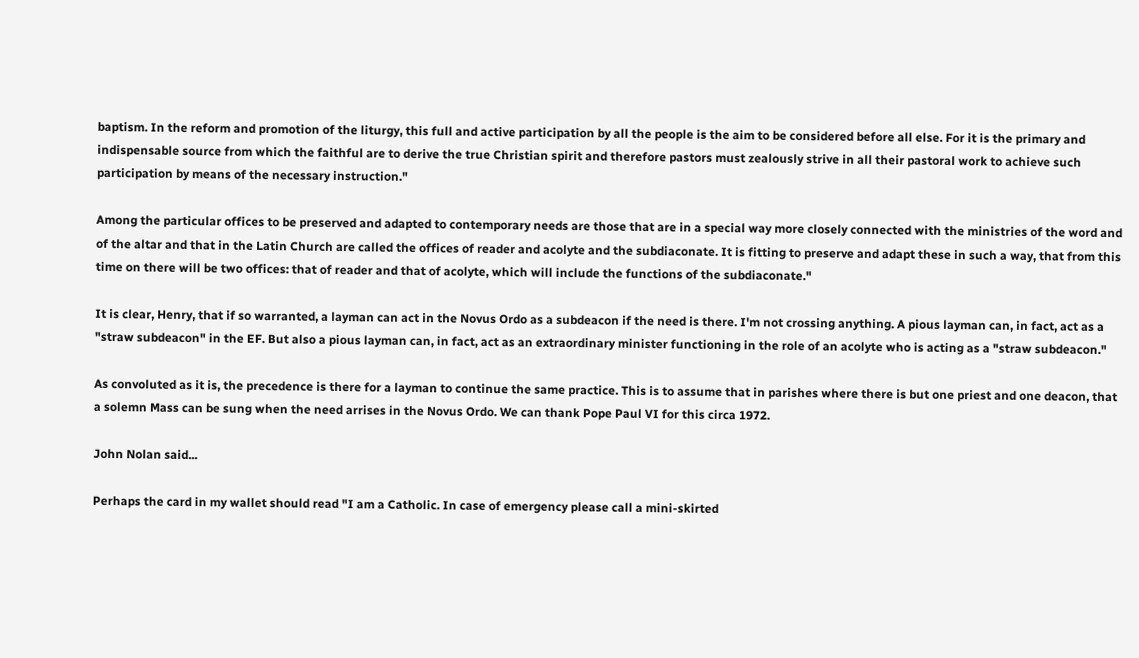baptism. In the reform and promotion of the liturgy, this full and active participation by all the people is the aim to be considered before all else. For it is the primary and indispensable source from which the faithful are to derive the true Christian spirit and therefore pastors must zealously strive in all their pastoral work to achieve such participation by means of the necessary instruction."

Among the particular offices to be preserved and adapted to contemporary needs are those that are in a special way more closely connected with the ministries of the word and of the altar and that in the Latin Church are called the offices of reader and acolyte and the subdiaconate. It is fitting to preserve and adapt these in such a way, that from this time on there will be two offices: that of reader and that of acolyte, which will include the functions of the subdiaconate."

It is clear, Henry, that if so warranted, a layman can act in the Novus Ordo as a subdeacon if the need is there. I'm not crossing anything. A pious layman can, in fact, act as a "straw subdeacon" in the EF. But also a pious layman can, in fact, act as an extraordinary minister functioning in the role of an acolyte who is acting as a "straw subdeacon."

As convoluted as it is, the precedence is there for a layman to continue the same practice. This is to assume that in parishes where there is but one priest and one deacon, that a solemn Mass can be sung when the need arrises in the Novus Ordo. We can thank Pope Paul VI for this circa 1972.

John Nolan said...

Perhaps the card in my wallet should read "I am a Catholic. In case of emergency please call a mini-skirted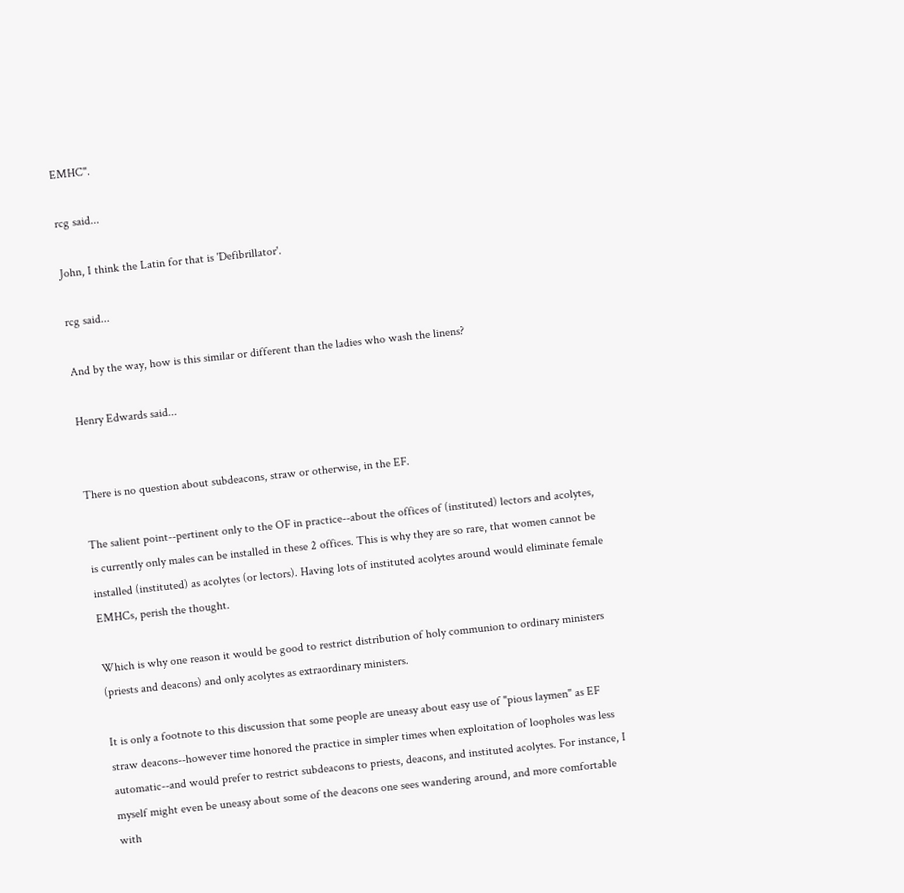EMHC".

rcg said...

John, I think the Latin for that is 'Defibrillator'.

rcg said...

And by the way, how is this similar or different than the ladies who wash the linens?

Henry Edwards said...


There is no question about subdeacons, straw or otherwise, in the EF.

The salient point--pertinent only to the OF in practice--about the offices of (instituted) lectors and acolytes, is currently only males can be installed in these 2 offices. This is why they are so rare, that women cannot be installed (instituted) as acolytes (or lectors). Having lots of instituted acolytes around would eliminate female EMHCs, perish the thought.

Which is why one reason it would be good to restrict distribution of holy communion to ordinary ministers (priests and deacons) and only acolytes as extraordinary ministers.

It is only a footnote to this discussion that some people are uneasy about easy use of "pious laymen" as EF straw deacons--however time honored the practice in simpler times when exploitation of loopholes was less automatic--and would prefer to restrict subdeacons to priests, deacons, and instituted acolytes. For instance, I myself might even be uneasy about some of the deacons one sees wandering around, and more comfortable with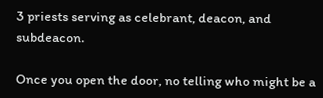3 priests serving as celebrant, deacon, and subdeacon.

Once you open the door, no telling who might be a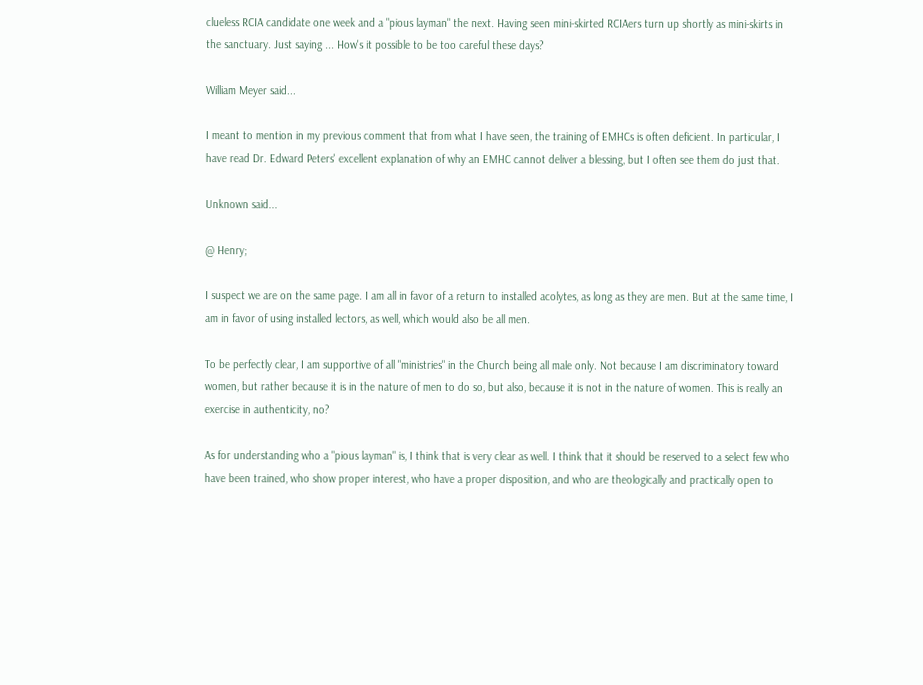clueless RCIA candidate one week and a "pious layman" the next. Having seen mini-skirted RCIAers turn up shortly as mini-skirts in the sanctuary. Just saying ... How's it possible to be too careful these days?

William Meyer said...

I meant to mention in my previous comment that from what I have seen, the training of EMHCs is often deficient. In particular, I have read Dr. Edward Peters' excellent explanation of why an EMHC cannot deliver a blessing, but I often see them do just that.

Unknown said...

@ Henry;

I suspect we are on the same page. I am all in favor of a return to installed acolytes, as long as they are men. But at the same time, I am in favor of using installed lectors, as well, which would also be all men.

To be perfectly clear, I am supportive of all "ministries" in the Church being all male only. Not because I am discriminatory toward women, but rather because it is in the nature of men to do so, but also, because it is not in the nature of women. This is really an exercise in authenticity, no?

As for understanding who a "pious layman" is, I think that is very clear as well. I think that it should be reserved to a select few who have been trained, who show proper interest, who have a proper disposition, and who are theologically and practically open to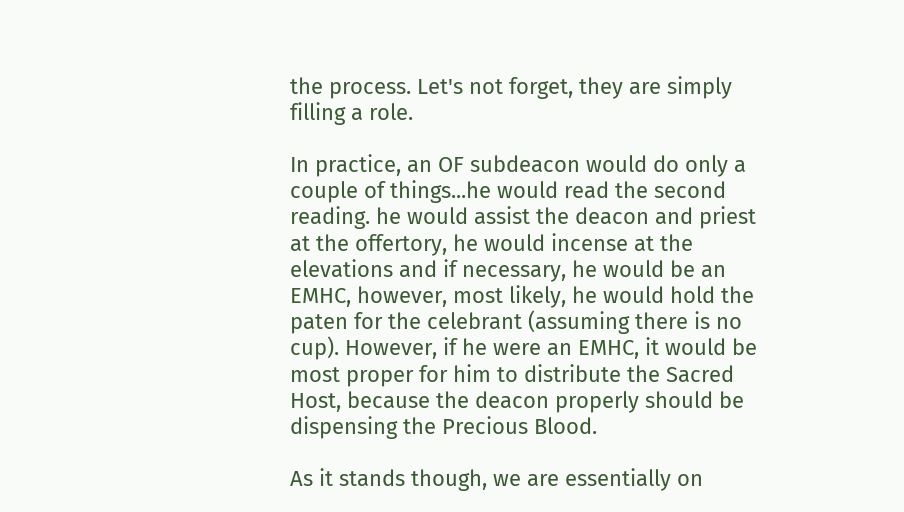the process. Let's not forget, they are simply filling a role.

In practice, an OF subdeacon would do only a couple of things...he would read the second reading. he would assist the deacon and priest at the offertory, he would incense at the elevations and if necessary, he would be an EMHC, however, most likely, he would hold the paten for the celebrant (assuming there is no cup). However, if he were an EMHC, it would be most proper for him to distribute the Sacred Host, because the deacon properly should be dispensing the Precious Blood.

As it stands though, we are essentially on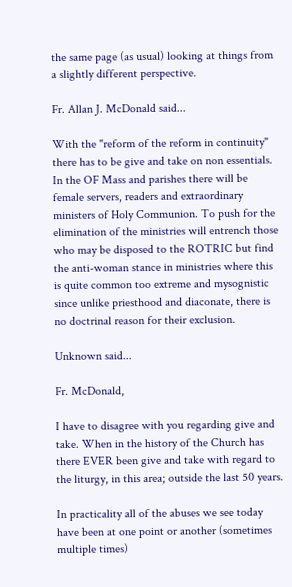the same page (as usual) looking at things from a slightly different perspective.

Fr. Allan J. McDonald said...

With the "reform of the reform in continuity" there has to be give and take on non essentials. In the OF Mass and parishes there will be female servers, readers and extraordinary ministers of Holy Communion. To push for the elimination of the ministries will entrench those who may be disposed to the ROTRIC but find the anti-woman stance in ministries where this is quite common too extreme and mysognistic since unlike priesthood and diaconate, there is no doctrinal reason for their exclusion.

Unknown said...

Fr. McDonald,

I have to disagree with you regarding give and take. When in the history of the Church has there EVER been give and take with regard to the liturgy, in this area; outside the last 50 years.

In practicality all of the abuses we see today have been at one point or another (sometimes multiple times)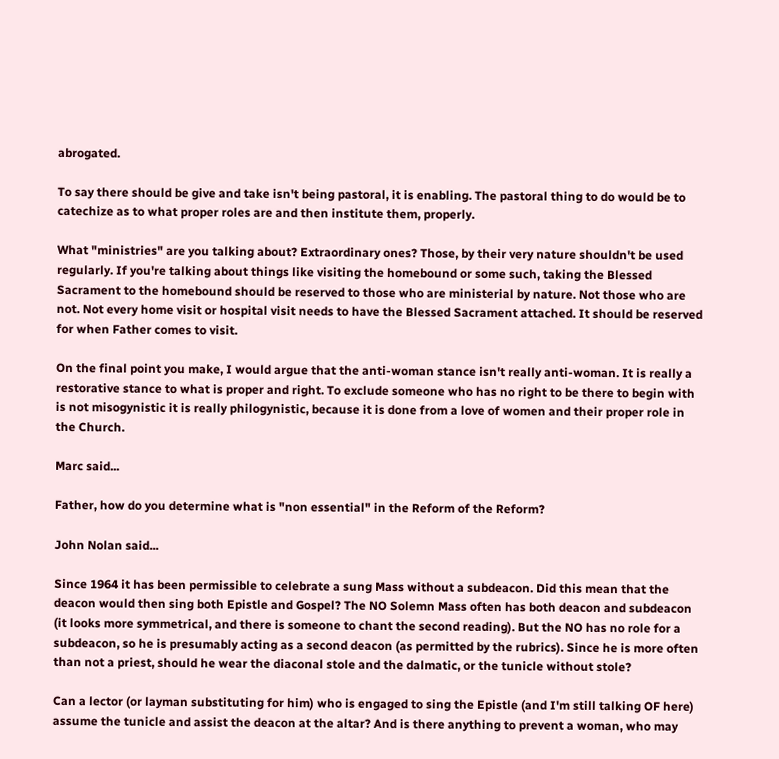abrogated.

To say there should be give and take isn't being pastoral, it is enabling. The pastoral thing to do would be to catechize as to what proper roles are and then institute them, properly.

What "ministries" are you talking about? Extraordinary ones? Those, by their very nature shouldn't be used regularly. If you're talking about things like visiting the homebound or some such, taking the Blessed Sacrament to the homebound should be reserved to those who are ministerial by nature. Not those who are not. Not every home visit or hospital visit needs to have the Blessed Sacrament attached. It should be reserved for when Father comes to visit.

On the final point you make, I would argue that the anti-woman stance isn't really anti-woman. It is really a restorative stance to what is proper and right. To exclude someone who has no right to be there to begin with is not misogynistic it is really philogynistic, because it is done from a love of women and their proper role in the Church.

Marc said...

Father, how do you determine what is "non essential" in the Reform of the Reform?

John Nolan said...

Since 1964 it has been permissible to celebrate a sung Mass without a subdeacon. Did this mean that the deacon would then sing both Epistle and Gospel? The NO Solemn Mass often has both deacon and subdeacon (it looks more symmetrical, and there is someone to chant the second reading). But the NO has no role for a subdeacon, so he is presumably acting as a second deacon (as permitted by the rubrics). Since he is more often than not a priest, should he wear the diaconal stole and the dalmatic, or the tunicle without stole?

Can a lector (or layman substituting for him) who is engaged to sing the Epistle (and I'm still talking OF here) assume the tunicle and assist the deacon at the altar? And is there anything to prevent a woman, who may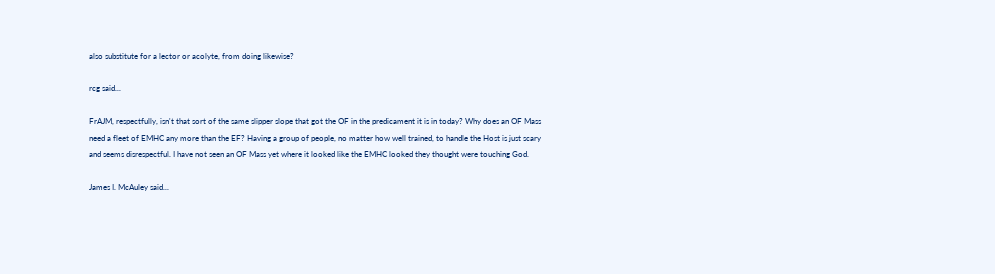also substitute for a lector or acolyte, from doing likewise?

rcg said...

FrAJM, respectfully, isn't that sort of the same slipper slope that got the OF in the predicament it is in today? Why does an OF Mass need a fleet of EMHC any more than the EF? Having a group of people, no matter how well trained, to handle the Host is just scary and seems disrespectful. I have not seen an OF Mass yet where it looked like the EMHC looked they thought were touching God.

James I. McAuley said...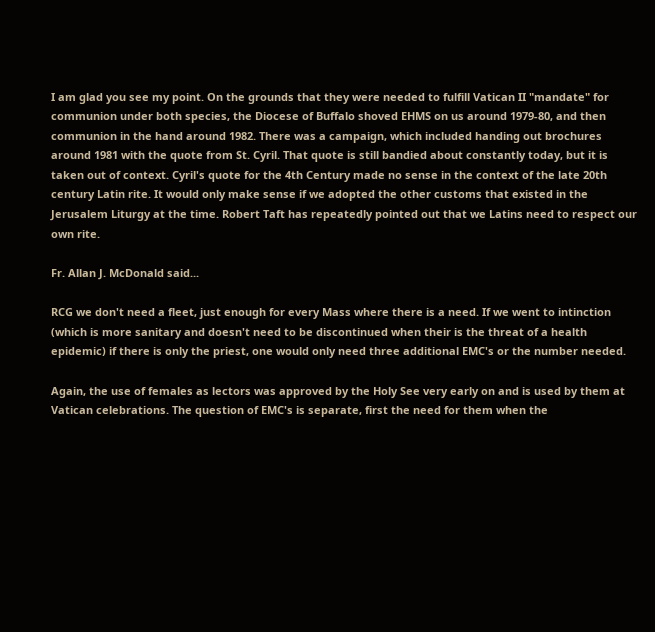I am glad you see my point. On the grounds that they were needed to fulfill Vatican II "mandate" for communion under both species, the Diocese of Buffalo shoved EHMS on us around 1979-80, and then communion in the hand around 1982. There was a campaign, which included handing out brochures around 1981 with the quote from St. Cyril. That quote is still bandied about constantly today, but it is taken out of context. Cyril's quote for the 4th Century made no sense in the context of the late 20th century Latin rite. It would only make sense if we adopted the other customs that existed in the Jerusalem Liturgy at the time. Robert Taft has repeatedly pointed out that we Latins need to respect our own rite.

Fr. Allan J. McDonald said...

RCG we don't need a fleet, just enough for every Mass where there is a need. If we went to intinction (which is more sanitary and doesn't need to be discontinued when their is the threat of a health epidemic) if there is only the priest, one would only need three additional EMC's or the number needed.

Again, the use of females as lectors was approved by the Holy See very early on and is used by them at Vatican celebrations. The question of EMC's is separate, first the need for them when the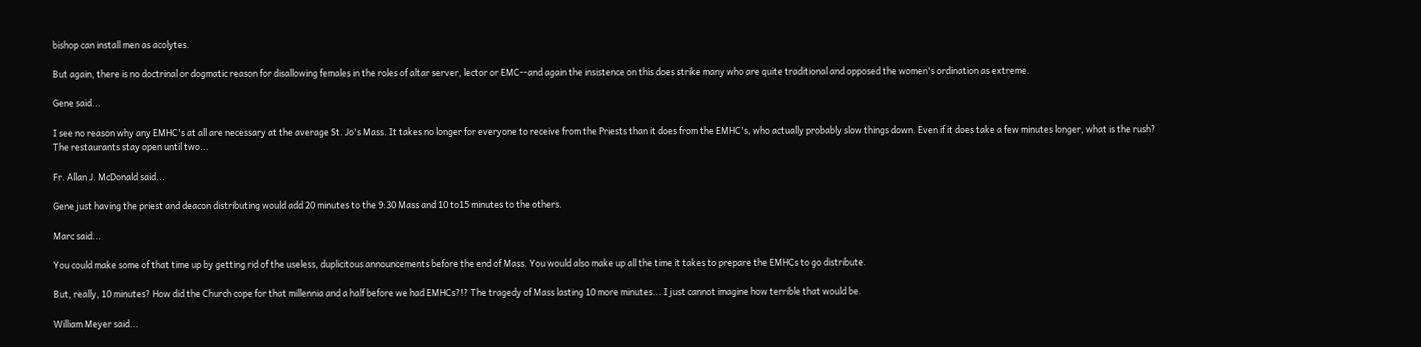bishop can install men as acolytes.

But again, there is no doctrinal or dogmatic reason for disallowing females in the roles of altar server, lector or EMC--and again the insistence on this does strike many who are quite traditional and opposed the women's ordination as extreme.

Gene said...

I see no reason why any EMHC's at all are necessary at the average St. Jo's Mass. It takes no longer for everyone to receive from the Priests than it does from the EMHC's, who actually probably slow things down. Even if it does take a few minutes longer, what is the rush? The restaurants stay open until two...

Fr. Allan J. McDonald said...

Gene just having the priest and deacon distributing would add 20 minutes to the 9:30 Mass and 10 to15 minutes to the others.

Marc said...

You could make some of that time up by getting rid of the useless, duplicitous announcements before the end of Mass. You would also make up all the time it takes to prepare the EMHCs to go distribute.

But, really, 10 minutes? How did the Church cope for that millennia and a half before we had EMHCs?!? The tragedy of Mass lasting 10 more minutes... I just cannot imagine how terrible that would be.

William Meyer said...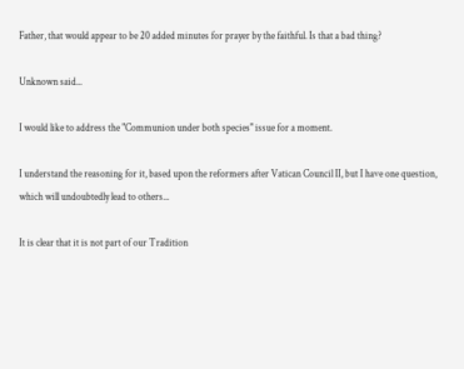Father, that would appear to be 20 added minutes for prayer by the faithful. Is that a bad thing?

Unknown said...

I would like to address the "Communion under both species" issue for a moment.

I understand the reasoning for it, based upon the reformers after Vatican Council II, but I have one question, which will undoubtedly lead to others...

It is clear that it is not part of our Tradition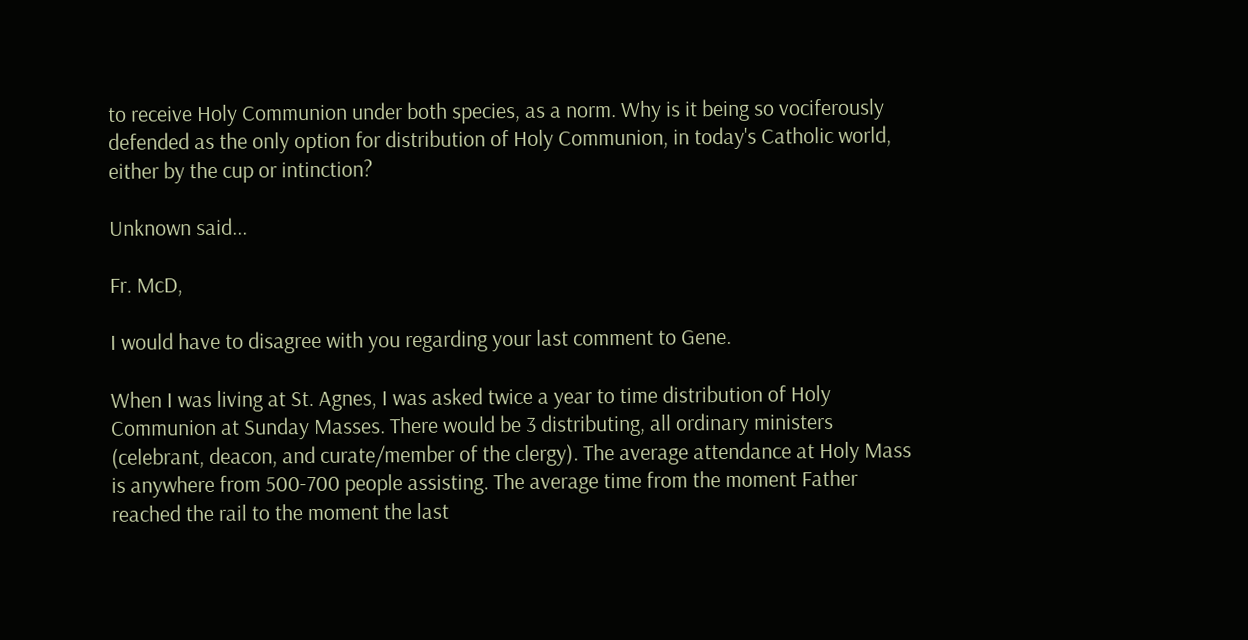to receive Holy Communion under both species, as a norm. Why is it being so vociferously defended as the only option for distribution of Holy Communion, in today's Catholic world, either by the cup or intinction?

Unknown said...

Fr. McD,

I would have to disagree with you regarding your last comment to Gene.

When I was living at St. Agnes, I was asked twice a year to time distribution of Holy Communion at Sunday Masses. There would be 3 distributing, all ordinary ministers (celebrant, deacon, and curate/member of the clergy). The average attendance at Holy Mass is anywhere from 500-700 people assisting. The average time from the moment Father reached the rail to the moment the last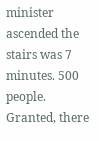minister ascended the stairs was 7 minutes. 500 people. Granted, there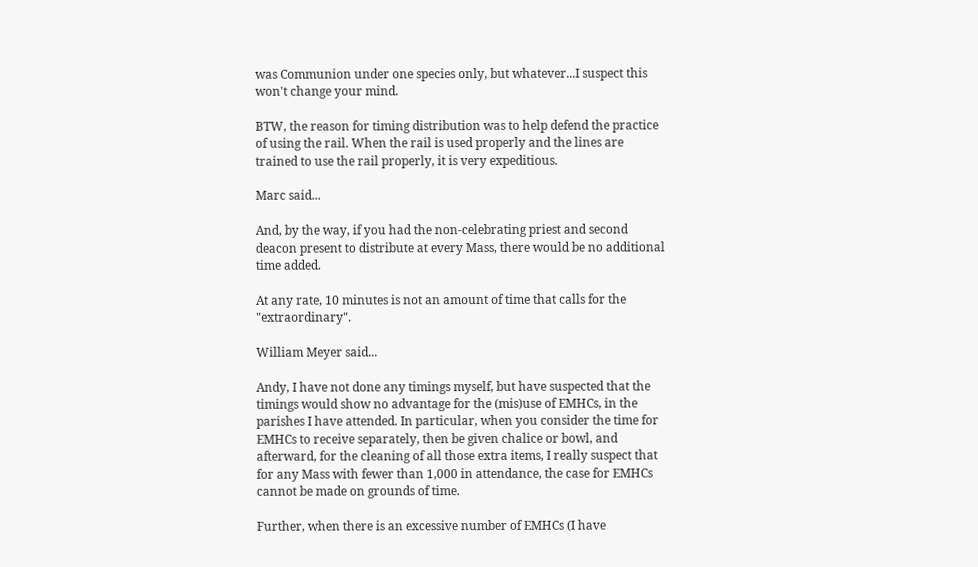was Communion under one species only, but whatever...I suspect this won't change your mind.

BTW, the reason for timing distribution was to help defend the practice of using the rail. When the rail is used properly and the lines are trained to use the rail properly, it is very expeditious.

Marc said...

And, by the way, if you had the non-celebrating priest and second deacon present to distribute at every Mass, there would be no additional time added.

At any rate, 10 minutes is not an amount of time that calls for the "extraordinary".

William Meyer said...

Andy, I have not done any timings myself, but have suspected that the timings would show no advantage for the (mis)use of EMHCs, in the parishes I have attended. In particular, when you consider the time for EMHCs to receive separately, then be given chalice or bowl, and afterward, for the cleaning of all those extra items, I really suspect that for any Mass with fewer than 1,000 in attendance, the case for EMHCs cannot be made on grounds of time.

Further, when there is an excessive number of EMHCs (I have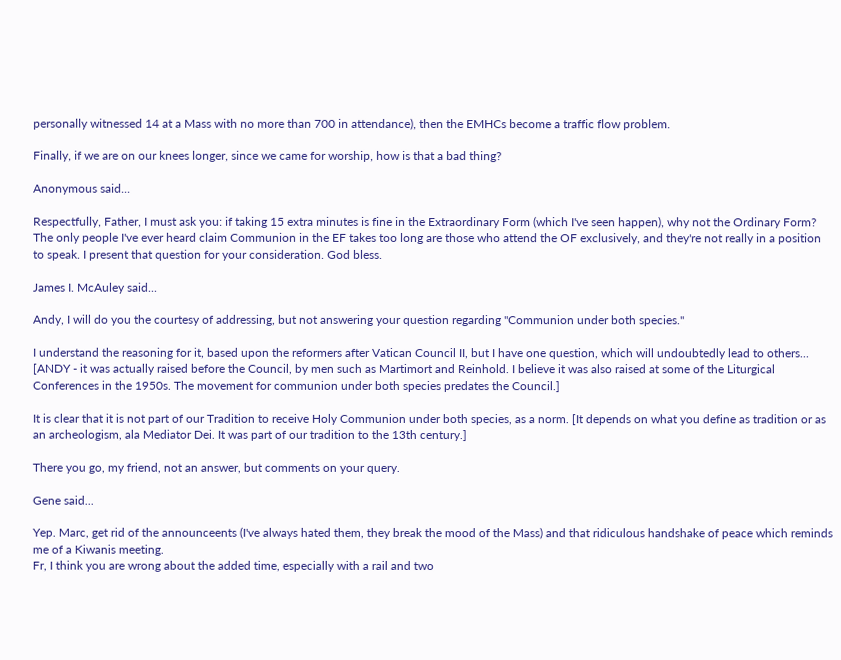personally witnessed 14 at a Mass with no more than 700 in attendance), then the EMHCs become a traffic flow problem.

Finally, if we are on our knees longer, since we came for worship, how is that a bad thing?

Anonymous said...

Respectfully, Father, I must ask you: if taking 15 extra minutes is fine in the Extraordinary Form (which I've seen happen), why not the Ordinary Form? The only people I've ever heard claim Communion in the EF takes too long are those who attend the OF exclusively, and they're not really in a position to speak. I present that question for your consideration. God bless.

James I. McAuley said...

Andy, I will do you the courtesy of addressing, but not answering your question regarding "Communion under both species."

I understand the reasoning for it, based upon the reformers after Vatican Council II, but I have one question, which will undoubtedly lead to others... [ANDY - it was actually raised before the Council, by men such as Martimort and Reinhold. I believe it was also raised at some of the Liturgical Conferences in the 1950s. The movement for communion under both species predates the Council.]

It is clear that it is not part of our Tradition to receive Holy Communion under both species, as a norm. [It depends on what you define as tradition or as an archeologism, ala Mediator Dei. It was part of our tradition to the 13th century.]

There you go, my friend, not an answer, but comments on your query.

Gene said...

Yep. Marc, get rid of the announceents (I've always hated them, they break the mood of the Mass) and that ridiculous handshake of peace which reminds me of a Kiwanis meeting.
Fr, I think you are wrong about the added time, especially with a rail and two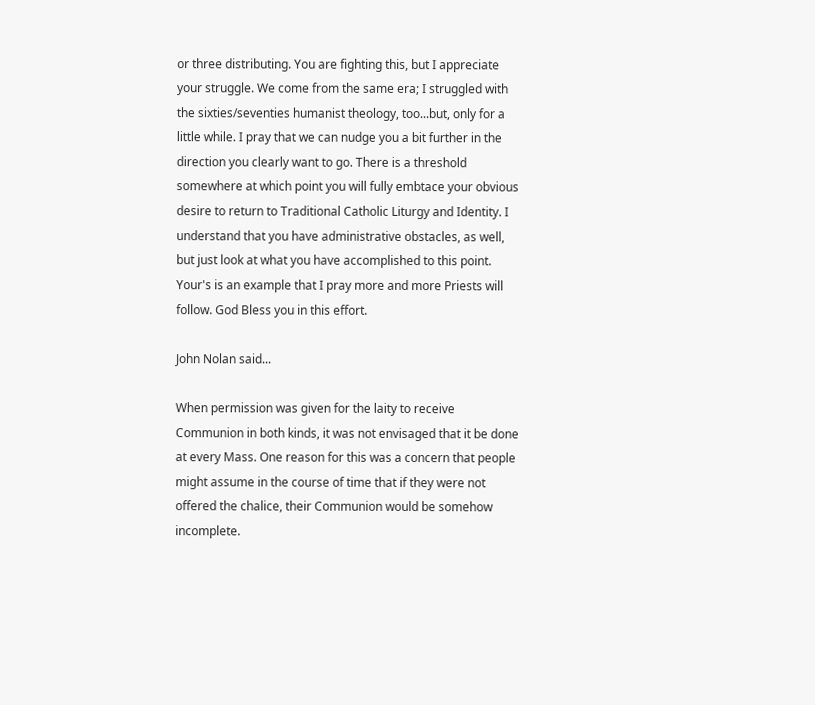or three distributing. You are fighting this, but I appreciate your struggle. We come from the same era; I struggled with the sixties/seventies humanist theology, too...but, only for a little while. I pray that we can nudge you a bit further in the direction you clearly want to go. There is a threshold somewhere at which point you will fully embtace your obvious desire to return to Traditional Catholic Liturgy and Identity. I understand that you have administrative obstacles, as well, but just look at what you have accomplished to this point. Your's is an example that I pray more and more Priests will follow. God Bless you in this effort.

John Nolan said...

When permission was given for the laity to receive Communion in both kinds, it was not envisaged that it be done at every Mass. One reason for this was a concern that people might assume in the course of time that if they were not offered the chalice, their Communion would be somehow incomplete.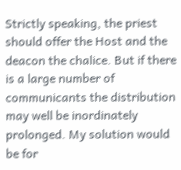Strictly speaking, the priest should offer the Host and the deacon the chalice. But if there is a large number of communicants the distribution may well be inordinately prolonged. My solution would be for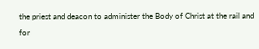the priest and deacon to administer the Body of Christ at the rail and for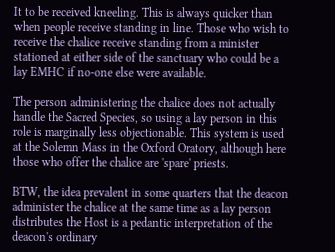It to be received kneeling. This is always quicker than when people receive standing in line. Those who wish to receive the chalice receive standing from a minister stationed at either side of the sanctuary who could be a lay EMHC if no-one else were available.

The person administering the chalice does not actually handle the Sacred Species, so using a lay person in this role is marginally less objectionable. This system is used at the Solemn Mass in the Oxford Oratory, although here those who offer the chalice are 'spare' priests.

BTW, the idea prevalent in some quarters that the deacon administer the chalice at the same time as a lay person distributes the Host is a pedantic interpretation of the deacon's ordinary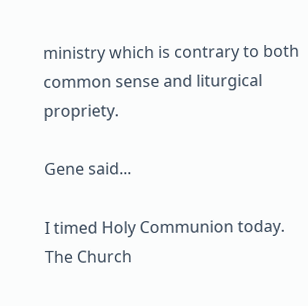ministry which is contrary to both common sense and liturgical propriety.

Gene said...

I timed Holy Communion today. The Church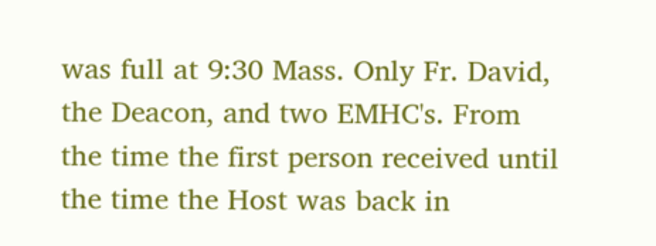was full at 9:30 Mass. Only Fr. David, the Deacon, and two EMHC's. From the time the first person received until the time the Host was back in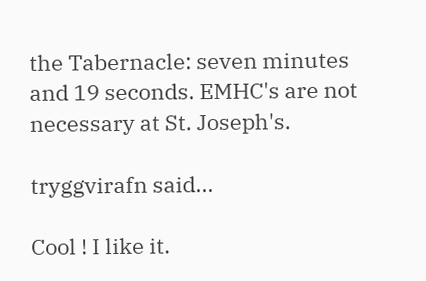the Tabernacle: seven minutes and 19 seconds. EMHC's are not necessary at St. Joseph's.

tryggvirafn said...

Cool ! I like it.